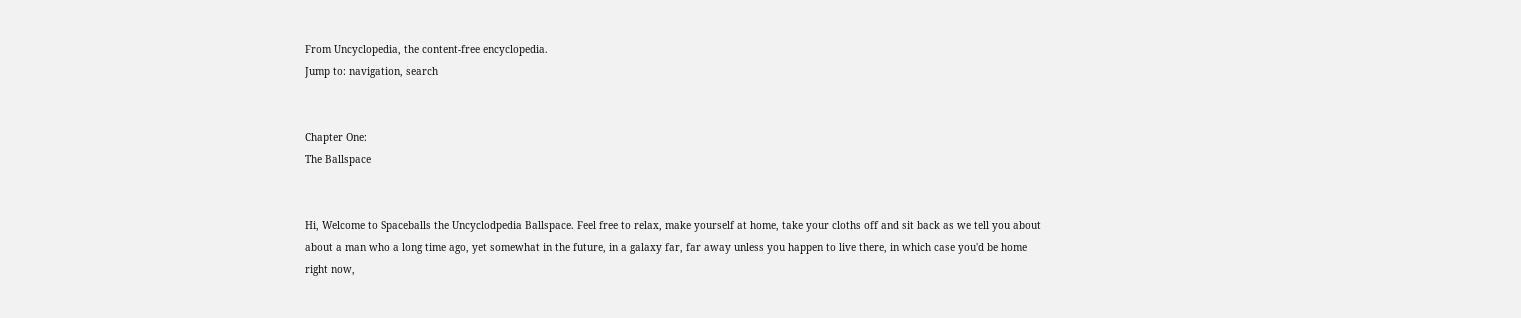From Uncyclopedia, the content-free encyclopedia.
Jump to: navigation, search


Chapter One:
The Ballspace


Hi, Welcome to Spaceballs the Uncyclodpedia Ballspace. Feel free to relax, make yourself at home, take your cloths off and sit back as we tell you about about a man who a long time ago, yet somewhat in the future, in a galaxy far, far away unless you happen to live there, in which case you'd be home right now,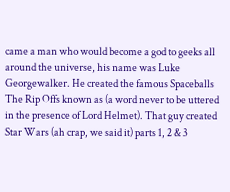came a man who would become a god to geeks all around the universe, his name was Luke Georgewalker. He created the famous Spaceballs The Rip Offs known as (a word never to be uttered in the presence of Lord Helmet). That guy created Star Wars (ah crap, we said it) parts 1, 2 & 3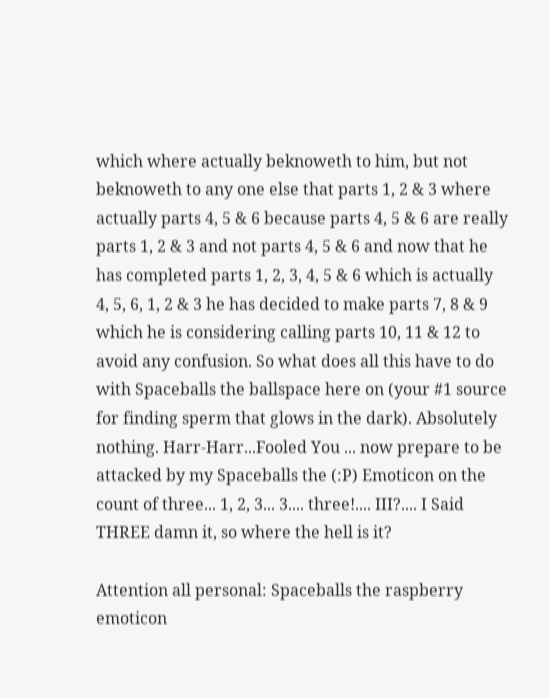which where actually beknoweth to him, but not beknoweth to any one else that parts 1, 2 & 3 where actually parts 4, 5 & 6 because parts 4, 5 & 6 are really parts 1, 2 & 3 and not parts 4, 5 & 6 and now that he has completed parts 1, 2, 3, 4, 5 & 6 which is actually 4, 5, 6, 1, 2 & 3 he has decided to make parts 7, 8 & 9 which he is considering calling parts 10, 11 & 12 to avoid any confusion. So what does all this have to do with Spaceballs the ballspace here on (your #1 source for finding sperm that glows in the dark). Absolutely nothing. Harr-Harr...Fooled You ... now prepare to be attacked by my Spaceballs the (:P) Emoticon on the count of three... 1, 2, 3... 3.... three!.... III?.... I Said THREE damn it, so where the hell is it?

Attention all personal: Spaceballs the raspberry emoticon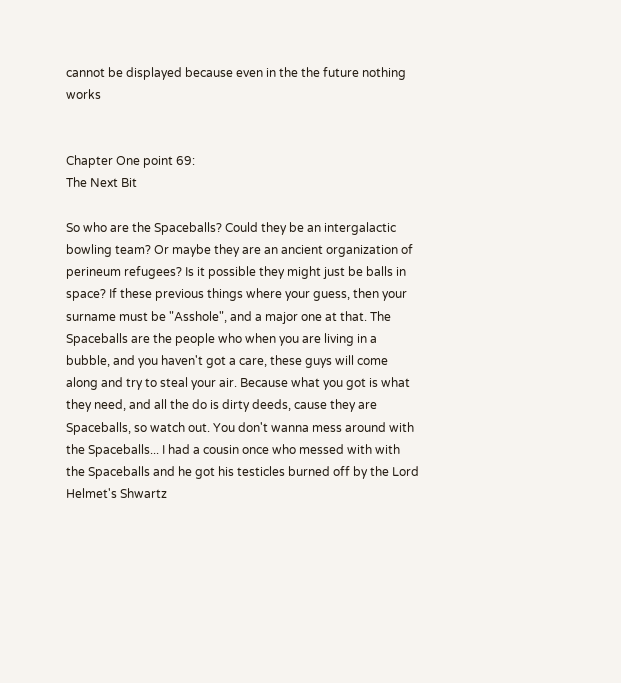cannot be displayed because even in the the future nothing works


Chapter One point 69:
The Next Bit

So who are the Spaceballs? Could they be an intergalactic bowling team? Or maybe they are an ancient organization of perineum refugees? Is it possible they might just be balls in space? If these previous things where your guess, then your surname must be "Asshole", and a major one at that. The Spaceballs are the people who when you are living in a bubble, and you haven't got a care, these guys will come along and try to steal your air. Because what you got is what they need, and all the do is dirty deeds, cause they are Spaceballs, so watch out. You don't wanna mess around with the Spaceballs... I had a cousin once who messed with with the Spaceballs and he got his testicles burned off by the Lord Helmet's Shwartz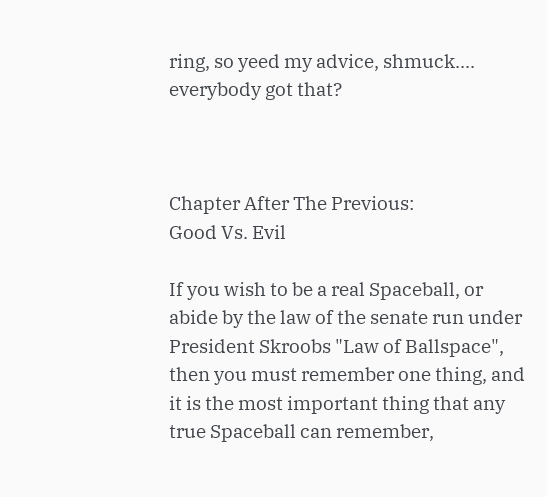ring, so yeed my advice, shmuck.... everybody got that?



Chapter After The Previous:
Good Vs. Evil

If you wish to be a real Spaceball, or abide by the law of the senate run under President Skroobs "Law of Ballspace", then you must remember one thing, and it is the most important thing that any true Spaceball can remember,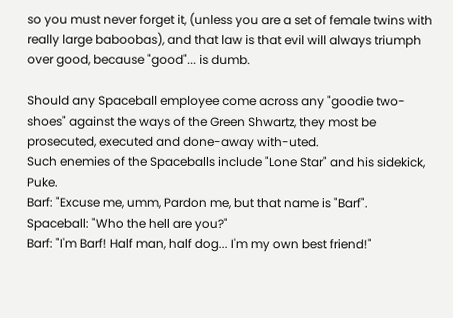so you must never forget it, (unless you are a set of female twins with really large baboobas), and that law is that evil will always triumph over good, because "good"... is dumb.

Should any Spaceball employee come across any "goodie two-shoes" against the ways of the Green Shwartz, they most be prosecuted, executed and done-away with-uted.
Such enemies of the Spaceballs include "Lone Star" and his sidekick, Puke.
Barf: "Excuse me, umm, Pardon me, but that name is "Barf".
Spaceball: "Who the hell are you?"
Barf: "I'm Barf! Half man, half dog... I'm my own best friend!"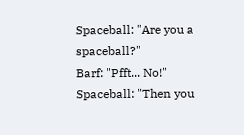Spaceball: "Are you a spaceball?"
Barf: "Pfft... No!"
Spaceball: "Then you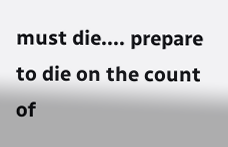must die.... prepare to die on the count of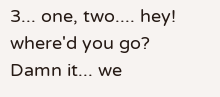3... one, two.... hey! where'd you go?
Damn it... we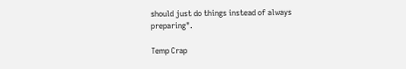should just do things instead of always preparing".

Temp Crap